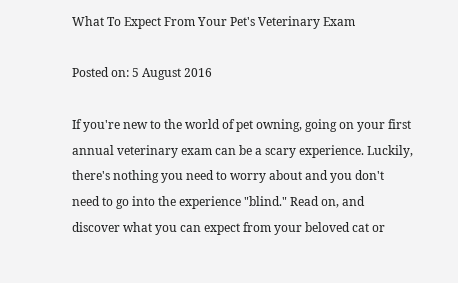What To Expect From Your Pet's Veterinary Exam

Posted on: 5 August 2016

If you're new to the world of pet owning, going on your first annual veterinary exam can be a scary experience. Luckily, there's nothing you need to worry about and you don't need to go into the experience "blind." Read on, and discover what you can expect from your beloved cat or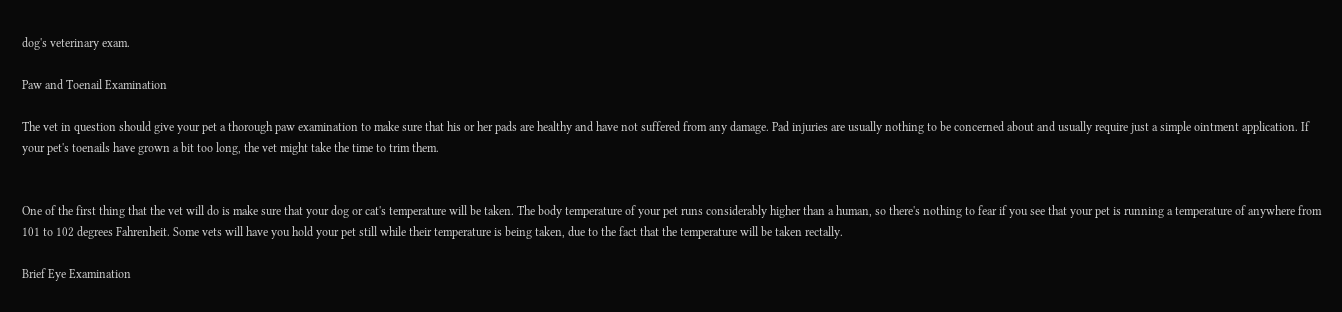dog's veterinary exam.

Paw and Toenail Examination

The vet in question should give your pet a thorough paw examination to make sure that his or her pads are healthy and have not suffered from any damage. Pad injuries are usually nothing to be concerned about and usually require just a simple ointment application. If your pet's toenails have grown a bit too long, the vet might take the time to trim them.


One of the first thing that the vet will do is make sure that your dog or cat's temperature will be taken. The body temperature of your pet runs considerably higher than a human, so there's nothing to fear if you see that your pet is running a temperature of anywhere from 101 to 102 degrees Fahrenheit. Some vets will have you hold your pet still while their temperature is being taken, due to the fact that the temperature will be taken rectally.

Brief Eye Examination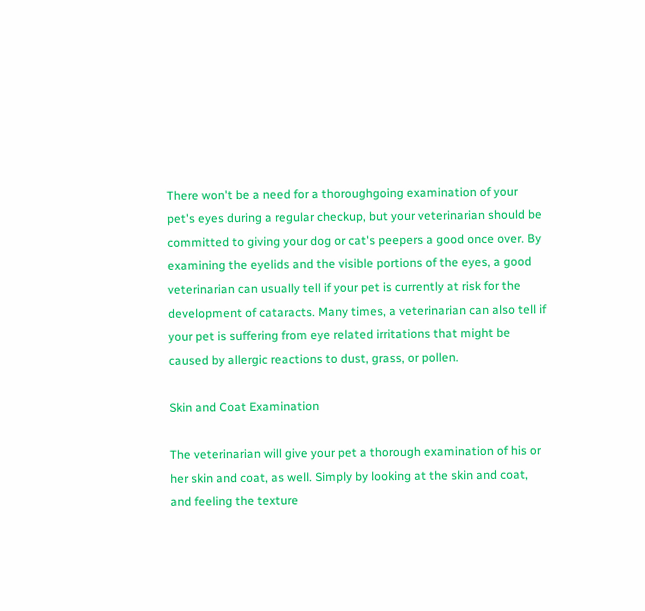There won't be a need for a thoroughgoing examination of your pet's eyes during a regular checkup, but your veterinarian should be committed to giving your dog or cat's peepers a good once over. By examining the eyelids and the visible portions of the eyes, a good veterinarian can usually tell if your pet is currently at risk for the development of cataracts. Many times, a veterinarian can also tell if your pet is suffering from eye related irritations that might be caused by allergic reactions to dust, grass, or pollen.

Skin and Coat Examination

The veterinarian will give your pet a thorough examination of his or her skin and coat, as well. Simply by looking at the skin and coat, and feeling the texture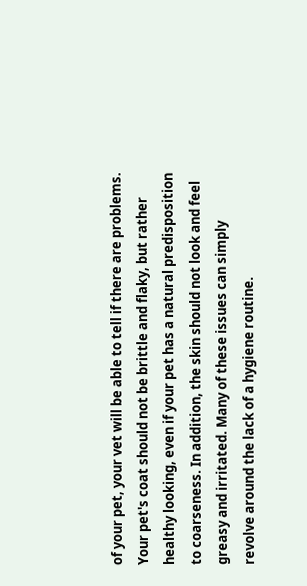of your pet, your vet will be able to tell if there are problems. Your pet's coat should not be brittle and flaky, but rather healthy looking, even if your pet has a natural predisposition to coarseness. In addition, the skin should not look and feel greasy and irritated. Many of these issues can simply revolve around the lack of a hygiene routine.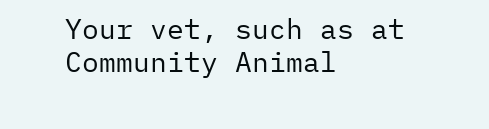Your vet, such as at Community Animal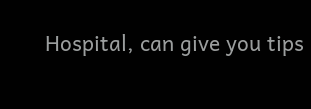Hospital, can give you tips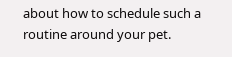about how to schedule such a routine around your pet.